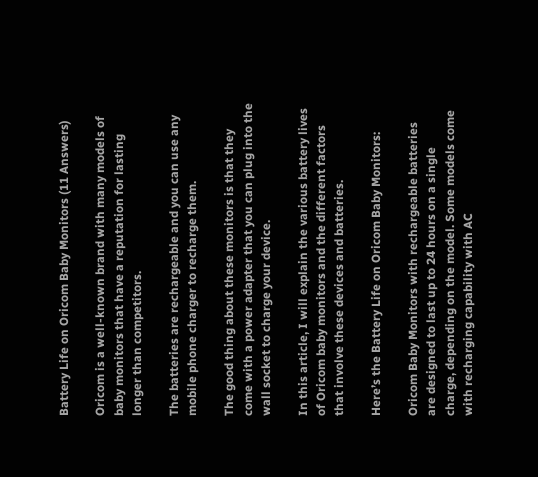Battery Life on Oricom Baby Monitors (11 Answers)

Oricom is a well-known brand with many models of baby monitors that have a reputation for lasting longer than competitors.

The batteries are rechargeable and you can use any mobile phone charger to recharge them.

The good thing about these monitors is that they come with a power adapter that you can plug into the wall socket to charge your device.

In this article, I will explain the various battery lives of Oricom baby monitors and the different factors that involve these devices and batteries.

Here’s the Battery Life on Oricom Baby Monitors:

Oricom Baby Monitors with rechargeable batteries are designed to last up to 24 hours on a single charge, depending on the model. Some models come with recharging capability with AC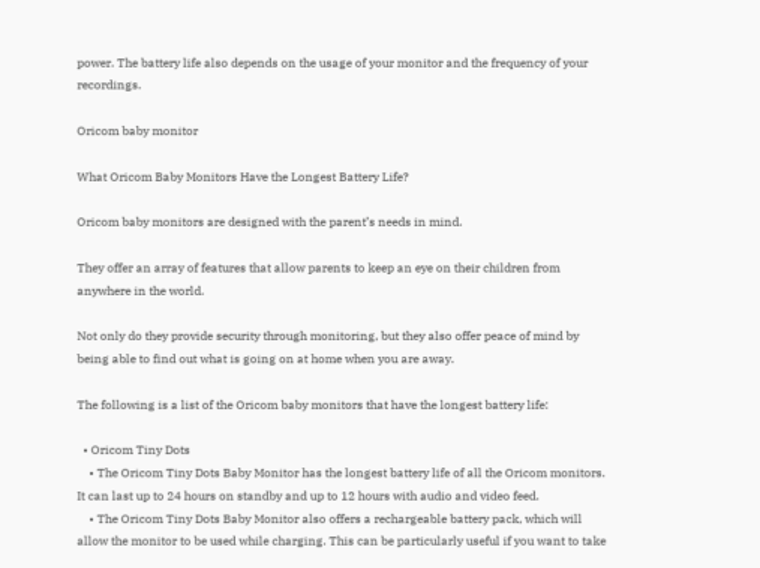power. The battery life also depends on the usage of your monitor and the frequency of your recordings.

Oricom baby monitor

What Oricom Baby Monitors Have the Longest Battery Life?

Oricom baby monitors are designed with the parent’s needs in mind.

They offer an array of features that allow parents to keep an eye on their children from anywhere in the world.

Not only do they provide security through monitoring, but they also offer peace of mind by being able to find out what is going on at home when you are away.

The following is a list of the Oricom baby monitors that have the longest battery life:

  • Oricom Tiny Dots
    • The Oricom Tiny Dots Baby Monitor has the longest battery life of all the Oricom monitors. It can last up to 24 hours on standby and up to 12 hours with audio and video feed.
    • The Oricom Tiny Dots Baby Monitor also offers a rechargeable battery pack, which will allow the monitor to be used while charging. This can be particularly useful if you want to take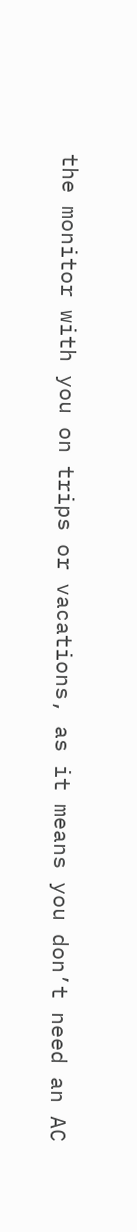the monitor with you on trips or vacations, as it means you don’t need an AC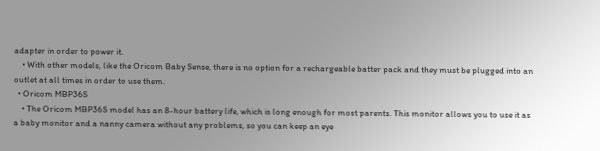adapter in order to power it.
    • With other models, like the Oricom Baby Sense, there is no option for a rechargeable batter pack and they must be plugged into an outlet at all times in order to use them.
  • Oricom MBP36S
    • The Oricom MBP36S model has an 8-hour battery life, which is long enough for most parents. This monitor allows you to use it as a baby monitor and a nanny camera without any problems, so you can keep an eye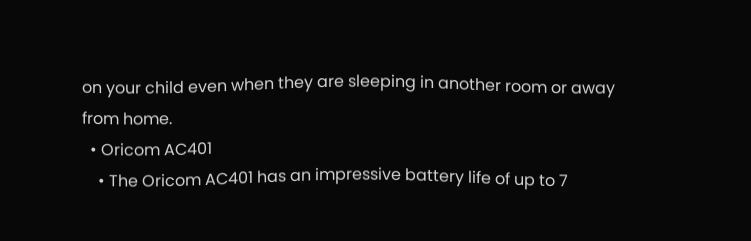on your child even when they are sleeping in another room or away from home.
  • Oricom AC401
    • The Oricom AC401 has an impressive battery life of up to 7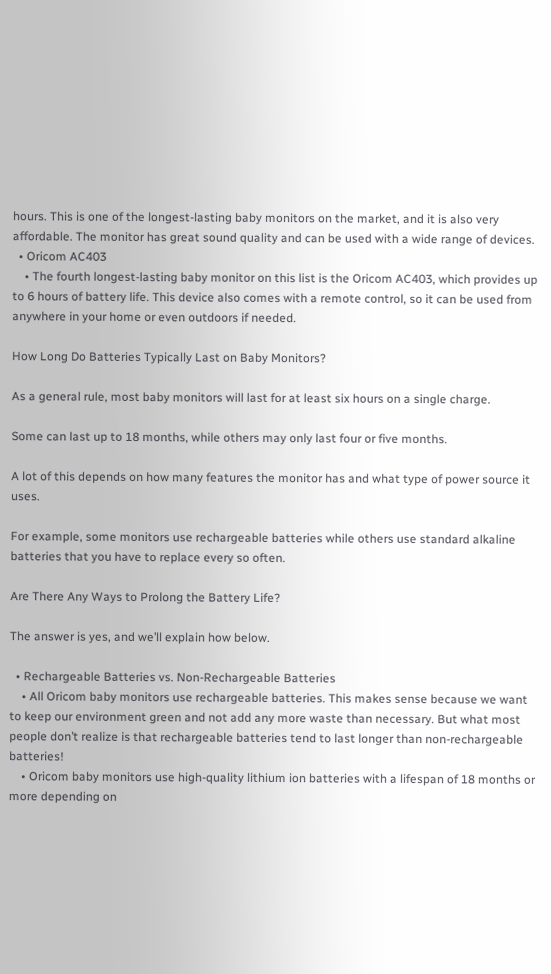hours. This is one of the longest-lasting baby monitors on the market, and it is also very affordable. The monitor has great sound quality and can be used with a wide range of devices.
  • Oricom AC403
    • The fourth longest-lasting baby monitor on this list is the Oricom AC403, which provides up to 6 hours of battery life. This device also comes with a remote control, so it can be used from anywhere in your home or even outdoors if needed.

How Long Do Batteries Typically Last on Baby Monitors?

As a general rule, most baby monitors will last for at least six hours on a single charge.

Some can last up to 18 months, while others may only last four or five months.

A lot of this depends on how many features the monitor has and what type of power source it uses.

For example, some monitors use rechargeable batteries while others use standard alkaline batteries that you have to replace every so often.

Are There Any Ways to Prolong the Battery Life?

The answer is yes, and we’ll explain how below.

  • Rechargeable Batteries vs. Non-Rechargeable Batteries
    • All Oricom baby monitors use rechargeable batteries. This makes sense because we want to keep our environment green and not add any more waste than necessary. But what most people don’t realize is that rechargeable batteries tend to last longer than non-rechargeable batteries!
    • Oricom baby monitors use high-quality lithium ion batteries with a lifespan of 18 months or more depending on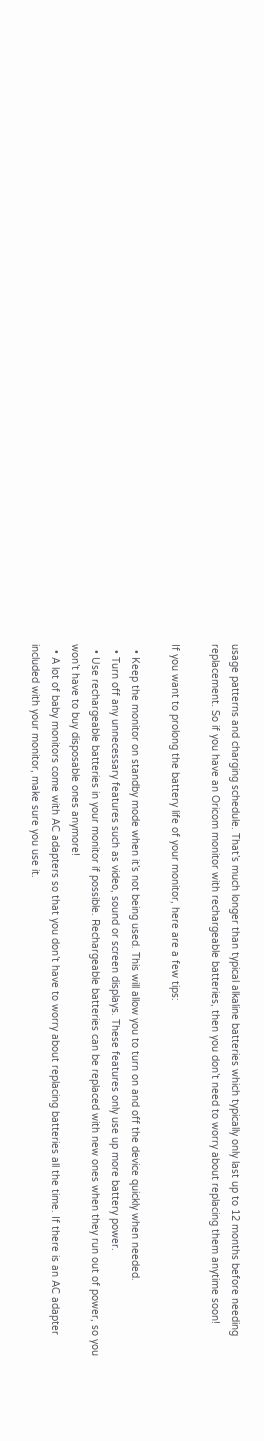usage patterns and charging schedule. That’s much longer than typical alkaline batteries which typically only last up to 12 months before needing replacement. So if you have an Oricom monitor with rechargeable batteries, then you don’t need to worry about replacing them anytime soon!

If you want to prolong the battery life of your monitor, here are a few tips:

  • Keep the monitor on standby mode when it’s not being used. This will allow you to turn on and off the device quickly when needed.
  • Turn off any unnecessary features such as video, sound or screen displays. These features only use up more battery power.
  • Use rechargeable batteries in your monitor if possible. Rechargeable batteries can be replaced with new ones when they run out of power, so you won’t have to buy disposable ones anymore!
  • A lot of baby monitors come with AC adapters so that you don’t have to worry about replacing batteries all the time. If there is an AC adapter included with your monitor, make sure you use it.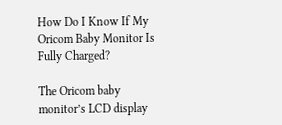How Do I Know If My Oricom Baby Monitor Is Fully Charged?

The Oricom baby monitor’s LCD display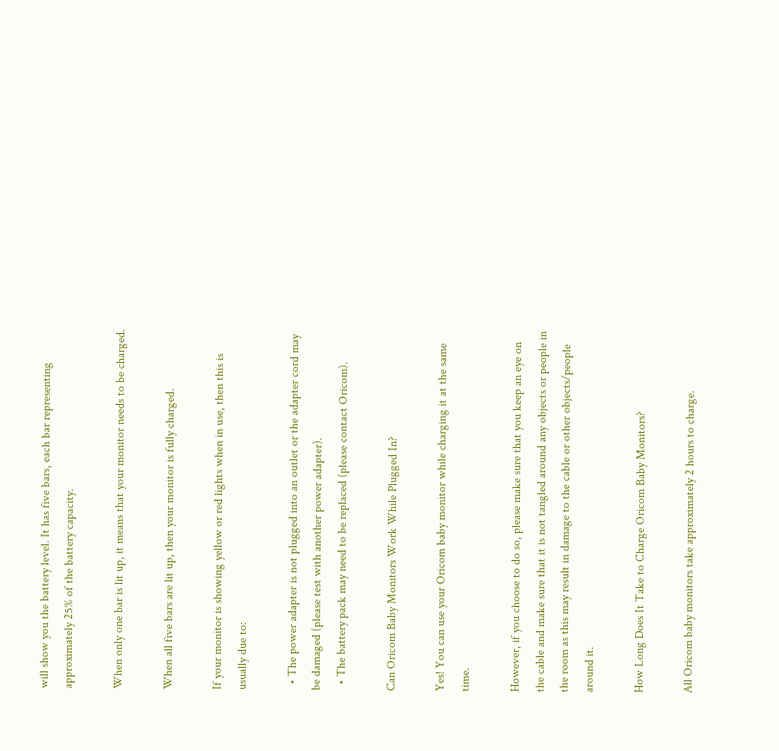will show you the battery level. It has five bars, each bar representing approximately 25% of the battery capacity.

When only one bar is lit up, it means that your monitor needs to be charged.

When all five bars are lit up, then your monitor is fully charged.

If your monitor is showing yellow or red lights when in use, then this is usually due to:

  • The power adapter is not plugged into an outlet or the adapter cord may be damaged (please test with another power adapter).
  • The battery pack may need to be replaced (please contact Oricom).

Can Oricom Baby Monitors Work While Plugged In?

Yes! You can use your Oricom baby monitor while charging it at the same time.

However, if you choose to do so, please make sure that you keep an eye on the cable and make sure that it is not tangled around any objects or people in the room as this may result in damage to the cable or other objects/people around it.

How Long Does It Take to Charge Oricom Baby Monitors?

All Oricom baby monitors take approximately 2 hours to charge.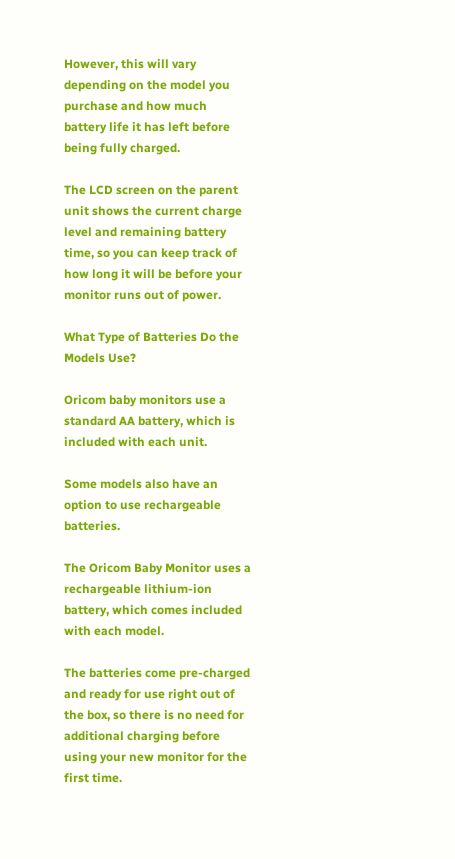However, this will vary depending on the model you purchase and how much battery life it has left before being fully charged.

The LCD screen on the parent unit shows the current charge level and remaining battery time, so you can keep track of how long it will be before your monitor runs out of power.

What Type of Batteries Do the Models Use?

Oricom baby monitors use a standard AA battery, which is included with each unit.

Some models also have an option to use rechargeable batteries.

The Oricom Baby Monitor uses a rechargeable lithium-ion battery, which comes included with each model.

The batteries come pre-charged and ready for use right out of the box, so there is no need for additional charging before using your new monitor for the first time.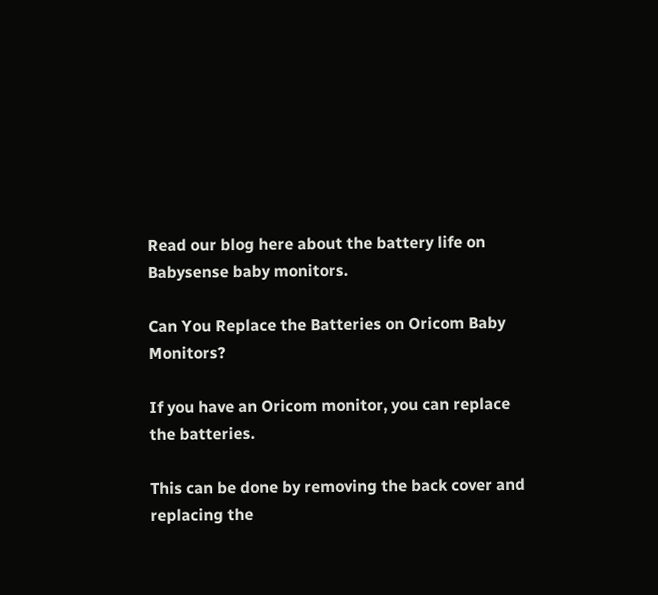Read our blog here about the battery life on Babysense baby monitors.

Can You Replace the Batteries on Oricom Baby Monitors?

If you have an Oricom monitor, you can replace the batteries.

This can be done by removing the back cover and replacing the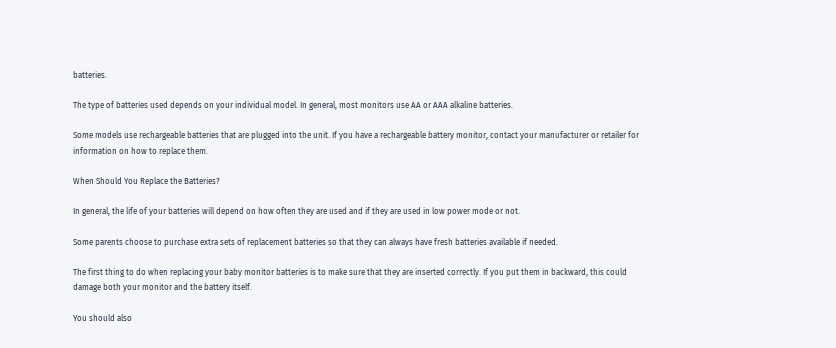batteries.

The type of batteries used depends on your individual model. In general, most monitors use AA or AAA alkaline batteries.

Some models use rechargeable batteries that are plugged into the unit. If you have a rechargeable battery monitor, contact your manufacturer or retailer for information on how to replace them.

When Should You Replace the Batteries?

In general, the life of your batteries will depend on how often they are used and if they are used in low power mode or not.

Some parents choose to purchase extra sets of replacement batteries so that they can always have fresh batteries available if needed.

The first thing to do when replacing your baby monitor batteries is to make sure that they are inserted correctly. If you put them in backward, this could damage both your monitor and the battery itself.

You should also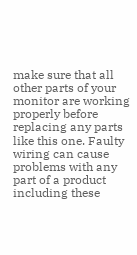make sure that all other parts of your monitor are working properly before replacing any parts like this one. Faulty wiring can cause problems with any part of a product including these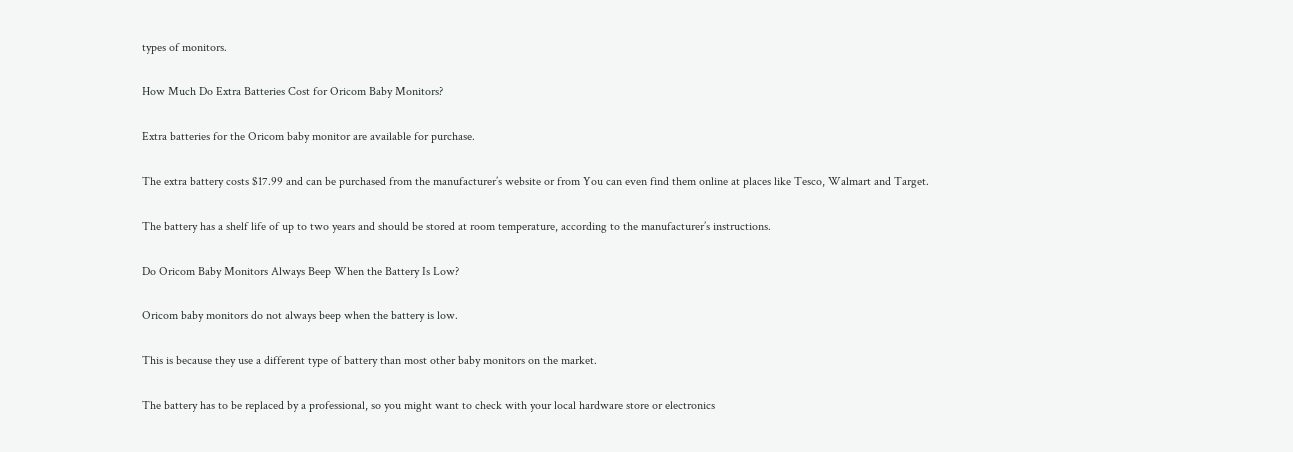types of monitors.

How Much Do Extra Batteries Cost for Oricom Baby Monitors?

Extra batteries for the Oricom baby monitor are available for purchase.

The extra battery costs $17.99 and can be purchased from the manufacturer’s website or from You can even find them online at places like Tesco, Walmart and Target.

The battery has a shelf life of up to two years and should be stored at room temperature, according to the manufacturer’s instructions.

Do Oricom Baby Monitors Always Beep When the Battery Is Low?

Oricom baby monitors do not always beep when the battery is low.

This is because they use a different type of battery than most other baby monitors on the market.

The battery has to be replaced by a professional, so you might want to check with your local hardware store or electronics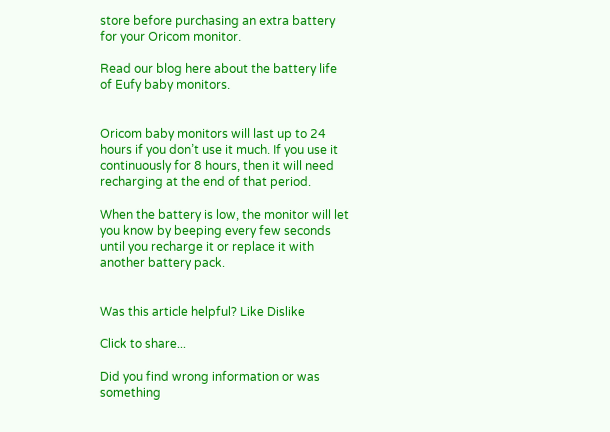store before purchasing an extra battery for your Oricom monitor.

Read our blog here about the battery life of Eufy baby monitors.


Oricom baby monitors will last up to 24 hours if you don’t use it much. If you use it continuously for 8 hours, then it will need recharging at the end of that period.

When the battery is low, the monitor will let you know by beeping every few seconds until you recharge it or replace it with another battery pack.


Was this article helpful? Like Dislike

Click to share...

Did you find wrong information or was something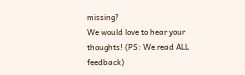missing?
We would love to hear your thoughts! (PS: We read ALL feedback)